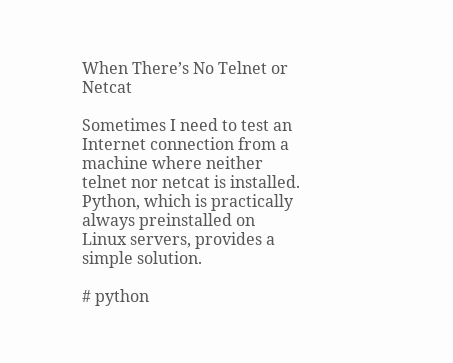When There’s No Telnet or Netcat

Sometimes I need to test an Internet connection from a machine where neither telnet nor netcat is installed. Python, which is practically always preinstalled on Linux servers, provides a simple solution.

# python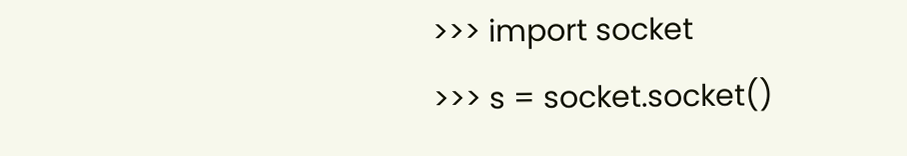>>> import socket
>>> s = socket.socket()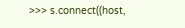>>> s.connect((host,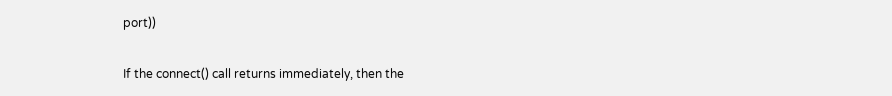port))

If the connect() call returns immediately, then the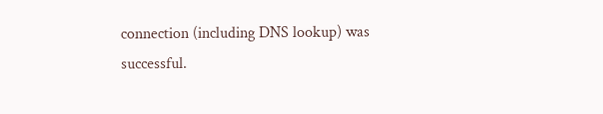connection (including DNS lookup) was successful.